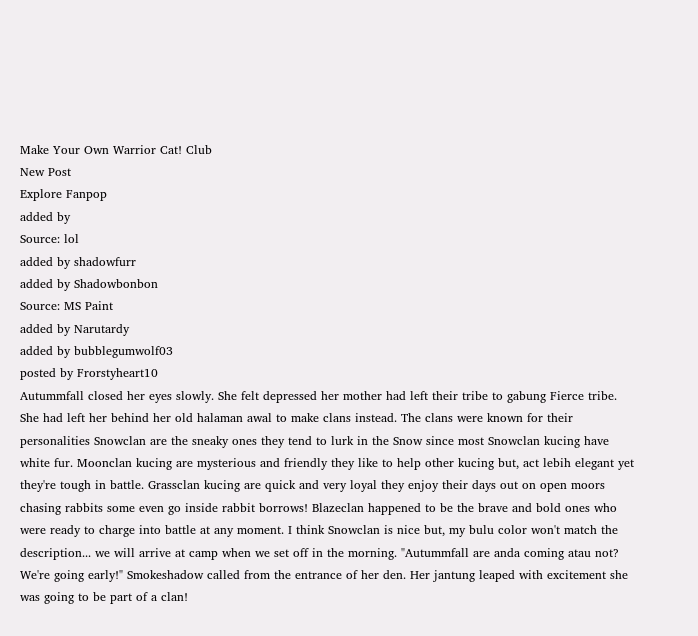Make Your Own Warrior Cat! Club
New Post
Explore Fanpop
added by
Source: lol
added by shadowfurr
added by Shadowbonbon
Source: MS Paint
added by Narutardy
added by bubblegumwolf03
posted by Frorstyheart10
Autummfall closed her eyes slowly. She felt depressed her mother had left their tribe to gabung Fierce tribe. She had left her behind her old halaman awal to make clans instead. The clans were known for their personalities Snowclan are the sneaky ones they tend to lurk in the Snow since most Snowclan kucing have white fur. Moonclan kucing are mysterious and friendly they like to help other kucing but, act lebih elegant yet they're tough in battle. Grassclan kucing are quick and very loyal they enjoy their days out on open moors chasing rabbits some even go inside rabbit borrows! Blazeclan happened to be the brave and bold ones who were ready to charge into battle at any moment. I think Snowclan is nice but, my bulu color won't match the description... we will arrive at camp when we set off in the morning. "Autummfall are anda coming atau not? We're going early!" Smokeshadow called from the entrance of her den. Her jantung leaped with excitement she was going to be part of a clan!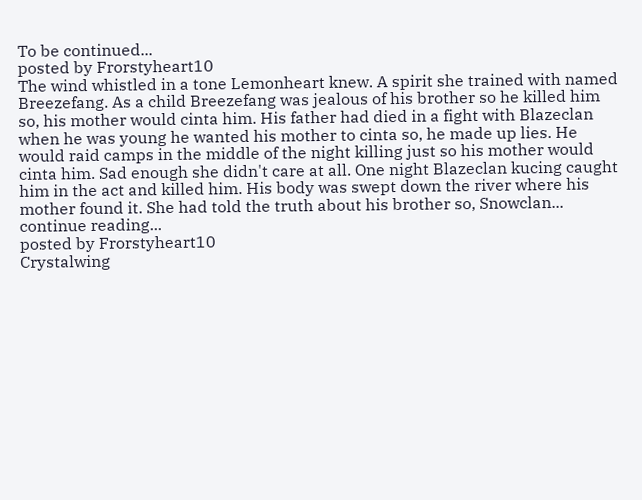To be continued...
posted by Frorstyheart10
The wind whistled in a tone Lemonheart knew. A spirit she trained with named Breezefang. As a child Breezefang was jealous of his brother so he killed him so, his mother would cinta him. His father had died in a fight with Blazeclan when he was young he wanted his mother to cinta so, he made up lies. He would raid camps in the middle of the night killing just so his mother would cinta him. Sad enough she didn't care at all. One night Blazeclan kucing caught him in the act and killed him. His body was swept down the river where his mother found it. She had told the truth about his brother so, Snowclan...
continue reading...
posted by Frorstyheart10
Crystalwing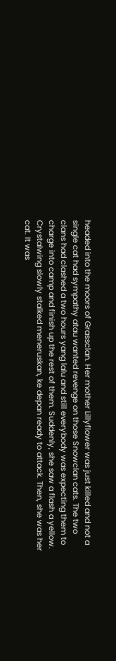headed into the moors of Grassclan. Her mother Lillyflower was just killed and not a single cat had sympathy atau wanted revenge on those Snowclan cats. The two clans had clashed a two hours yang lalu and still everybody was expecting them to charge into camp and finish up the rest of them. Suddenly, she saw a flash a yellow. Crystalwing slowly stalked meneruskan, ke depan ready to attack. Then, she was her cat. It was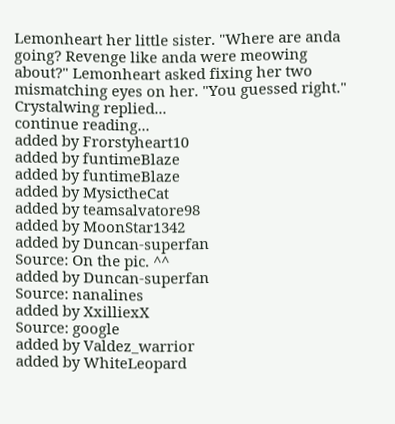Lemonheart her little sister. "Where are anda going? Revenge like anda were meowing about?" Lemonheart asked fixing her two mismatching eyes on her. "You guessed right." Crystalwing replied...
continue reading...
added by Frorstyheart10
added by funtimeBlaze
added by funtimeBlaze
added by MysictheCat
added by teamsalvatore98
added by MoonStar1342
added by Duncan-superfan
Source: On the pic. ^^
added by Duncan-superfan
Source: nanalines
added by XxilliexX
Source: google
added by Valdez_warrior
added by WhiteLeopard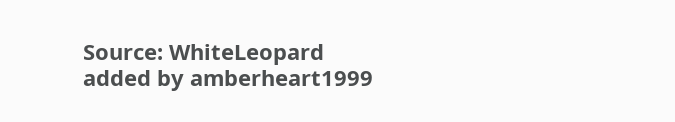Source: WhiteLeopard
added by amberheart1999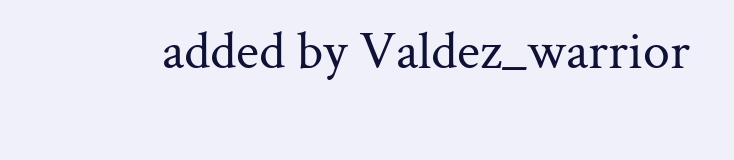added by Valdez_warrior